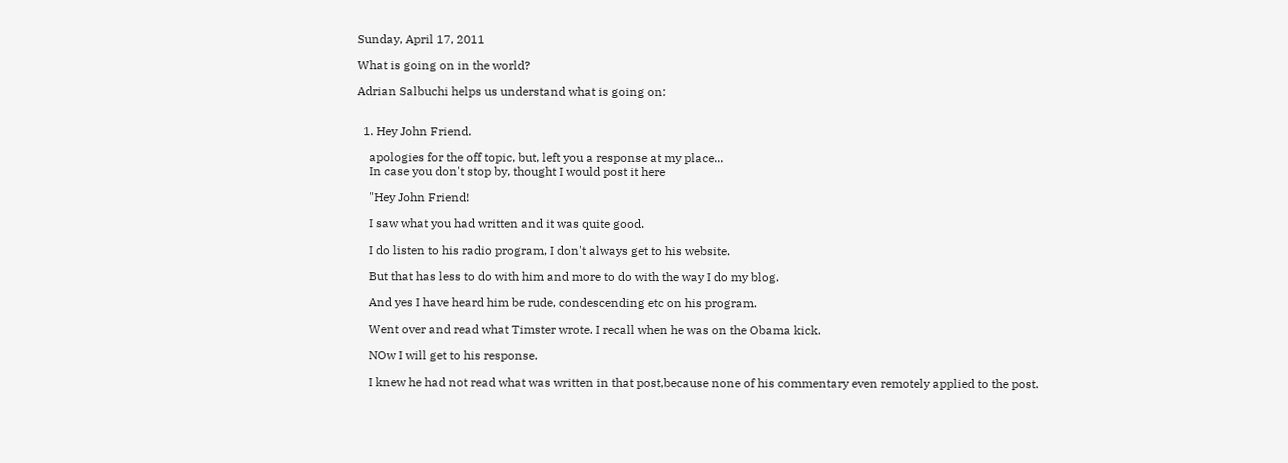Sunday, April 17, 2011

What is going on in the world?

Adrian Salbuchi helps us understand what is going on:


  1. Hey John Friend.

    apologies for the off topic, but, left you a response at my place...
    In case you don't stop by, thought I would post it here

    "Hey John Friend!

    I saw what you had written and it was quite good.

    I do listen to his radio program, I don't always get to his website.

    But that has less to do with him and more to do with the way I do my blog.

    And yes I have heard him be rude, condescending etc on his program.

    Went over and read what Timster wrote. I recall when he was on the Obama kick.

    NOw I will get to his response.

    I knew he had not read what was written in that post,because none of his commentary even remotely applied to the post.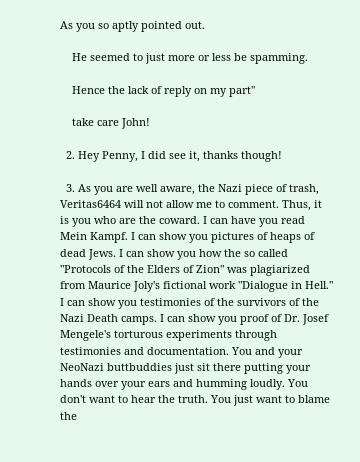As you so aptly pointed out.

    He seemed to just more or less be spamming.

    Hence the lack of reply on my part"

    take care John!

  2. Hey Penny, I did see it, thanks though!

  3. As you are well aware, the Nazi piece of trash, Veritas6464 will not allow me to comment. Thus, it is you who are the coward. I can have you read Mein Kampf. I can show you pictures of heaps of dead Jews. I can show you how the so called "Protocols of the Elders of Zion" was plagiarized from Maurice Joly's fictional work "Dialogue in Hell." I can show you testimonies of the survivors of the Nazi Death camps. I can show you proof of Dr. Josef Mengele's torturous experiments through testimonies and documentation. You and your NeoNazi buttbuddies just sit there putting your hands over your ears and humming loudly. You don't want to hear the truth. You just want to blame the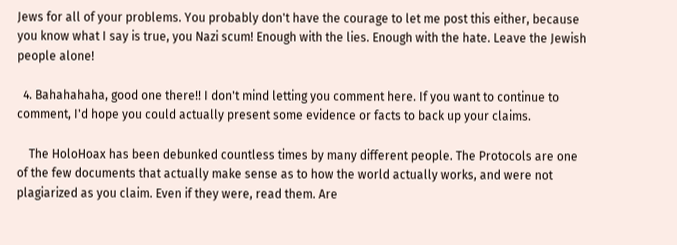Jews for all of your problems. You probably don't have the courage to let me post this either, because you know what I say is true, you Nazi scum! Enough with the lies. Enough with the hate. Leave the Jewish people alone!

  4. Bahahahaha, good one there!! I don't mind letting you comment here. If you want to continue to comment, I'd hope you could actually present some evidence or facts to back up your claims.

    The HoloHoax has been debunked countless times by many different people. The Protocols are one of the few documents that actually make sense as to how the world actually works, and were not plagiarized as you claim. Even if they were, read them. Are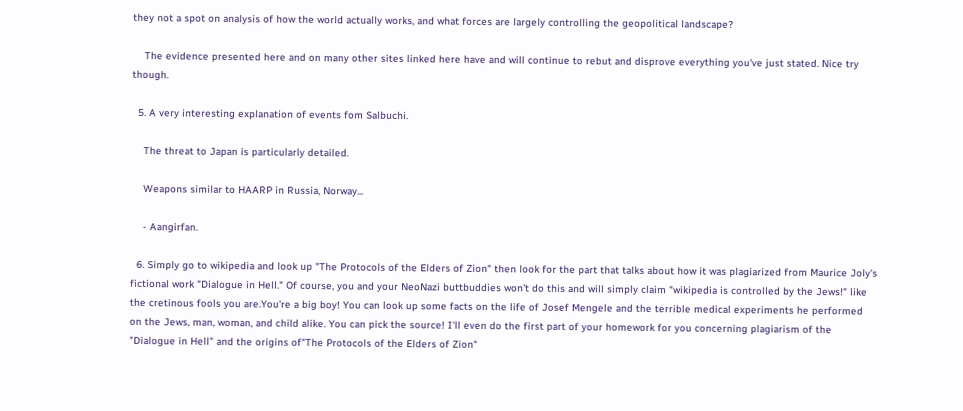they not a spot on analysis of how the world actually works, and what forces are largely controlling the geopolitical landscape?

    The evidence presented here and on many other sites linked here have and will continue to rebut and disprove everything you've just stated. Nice try though.

  5. A very interesting explanation of events fom Salbuchi.

    The threat to Japan is particularly detailed.

    Weapons similar to HAARP in Russia, Norway...

    - Aangirfan.

  6. Simply go to wikipedia and look up "The Protocols of the Elders of Zion" then look for the part that talks about how it was plagiarized from Maurice Joly's fictional work "Dialogue in Hell." Of course, you and your NeoNazi buttbuddies won't do this and will simply claim "wikipedia is controlled by the Jews!" like the cretinous fools you are.You're a big boy! You can look up some facts on the life of Josef Mengele and the terrible medical experiments he performed on the Jews, man, woman, and child alike. You can pick the source! I'll even do the first part of your homework for you concerning plagiarism of the "Dialogue in Hell" and the origins of"The Protocols of the Elders of Zion"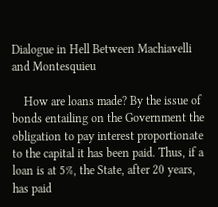Dialogue in Hell Between Machiavelli and Montesquieu

    How are loans made? By the issue of bonds entailing on the Government the obligation to pay interest proportionate to the capital it has been paid. Thus, if a loan is at 5%, the State, after 20 years, has paid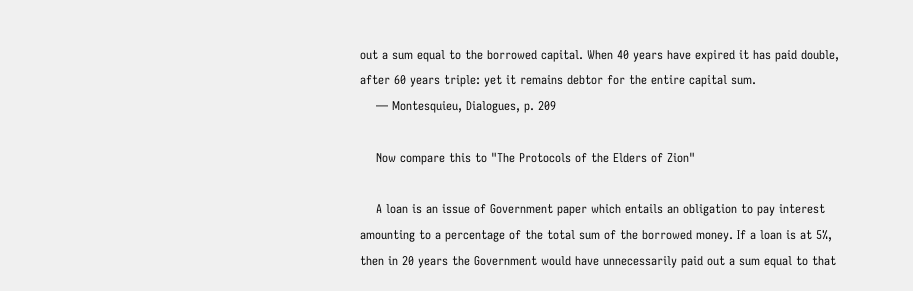out a sum equal to the borrowed capital. When 40 years have expired it has paid double, after 60 years triple: yet it remains debtor for the entire capital sum.
    — Montesquieu, Dialogues, p. 209

    Now compare this to "The Protocols of the Elders of Zion"

    A loan is an issue of Government paper which entails an obligation to pay interest amounting to a percentage of the total sum of the borrowed money. If a loan is at 5%, then in 20 years the Government would have unnecessarily paid out a sum equal to that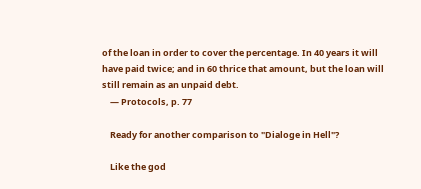of the loan in order to cover the percentage. In 40 years it will have paid twice; and in 60 thrice that amount, but the loan will still remain as an unpaid debt.
    — Protocols, p. 77

    Ready for another comparison to "Dialoge in Hell"?

    Like the god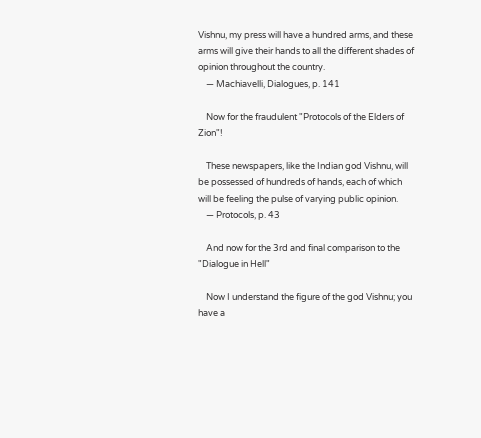Vishnu, my press will have a hundred arms, and these arms will give their hands to all the different shades of opinion throughout the country.
    — Machiavelli, Dialogues, p. 141

    Now for the fraudulent "Protocols of the Elders of Zion"!

    These newspapers, like the Indian god Vishnu, will be possessed of hundreds of hands, each of which will be feeling the pulse of varying public opinion.
    — Protocols, p. 43

    And now for the 3rd and final comparison to the "Dialogue in Hell"

    Now I understand the figure of the god Vishnu; you have a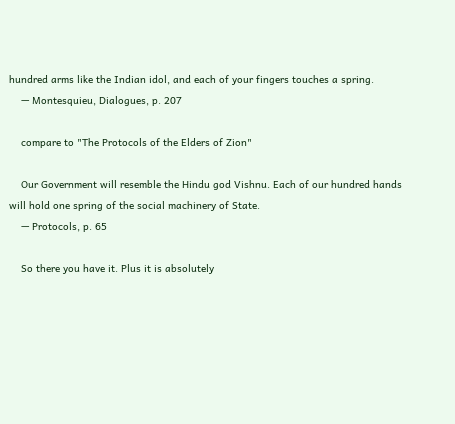hundred arms like the Indian idol, and each of your fingers touches a spring.
    — Montesquieu, Dialogues, p. 207

    compare to "The Protocols of the Elders of Zion"

    Our Government will resemble the Hindu god Vishnu. Each of our hundred hands will hold one spring of the social machinery of State.
    — Protocols, p. 65

    So there you have it. Plus it is absolutely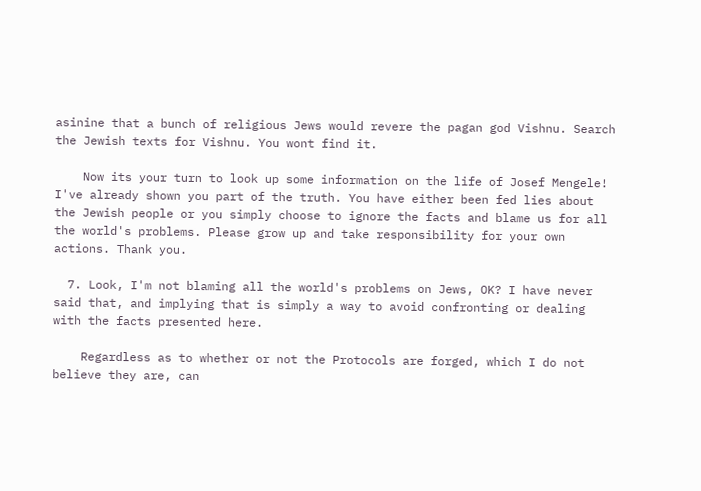asinine that a bunch of religious Jews would revere the pagan god Vishnu. Search the Jewish texts for Vishnu. You wont find it.

    Now its your turn to look up some information on the life of Josef Mengele! I've already shown you part of the truth. You have either been fed lies about the Jewish people or you simply choose to ignore the facts and blame us for all the world's problems. Please grow up and take responsibility for your own actions. Thank you.

  7. Look, I'm not blaming all the world's problems on Jews, OK? I have never said that, and implying that is simply a way to avoid confronting or dealing with the facts presented here.

    Regardless as to whether or not the Protocols are forged, which I do not believe they are, can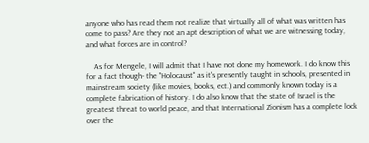anyone who has read them not realize that virtually all of what was written has come to pass? Are they not an apt description of what we are witnessing today, and what forces are in control?

    As for Mengele, I will admit that I have not done my homework. I do know this for a fact though- the "Holocaust" as it's presently taught in schools, presented in mainstream society (like movies, books, ect.) and commonly known today is a complete fabrication of history. I do also know that the state of Israel is the greatest threat to world peace, and that International Zionism has a complete lock over the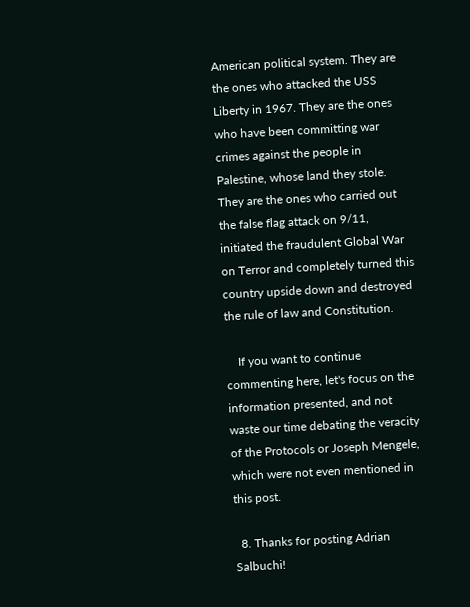American political system. They are the ones who attacked the USS Liberty in 1967. They are the ones who have been committing war crimes against the people in Palestine, whose land they stole. They are the ones who carried out the false flag attack on 9/11, initiated the fraudulent Global War on Terror and completely turned this country upside down and destroyed the rule of law and Constitution.

    If you want to continue commenting here, let's focus on the information presented, and not waste our time debating the veracity of the Protocols or Joseph Mengele, which were not even mentioned in this post.

  8. Thanks for posting Adrian Salbuchi!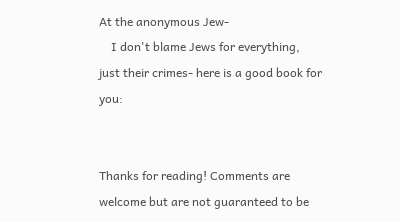At the anonymous Jew-
    I don't blame Jews for everything, just their crimes- here is a good book for you:


Thanks for reading! Comments are welcome but are not guaranteed to be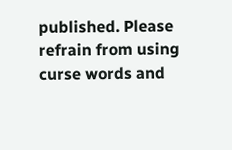published. Please refrain from using curse words and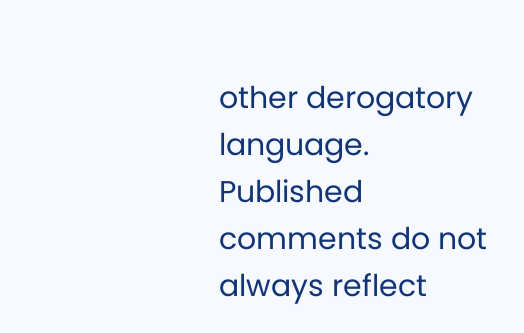other derogatory language. Published comments do not always reflect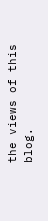the views of this blog.